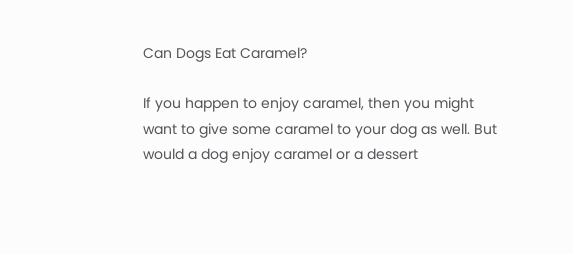Can Dogs Eat Caramel?

If you happen to enjoy caramel, then you might want to give some caramel to your dog as well. But would a dog enjoy caramel or a dessert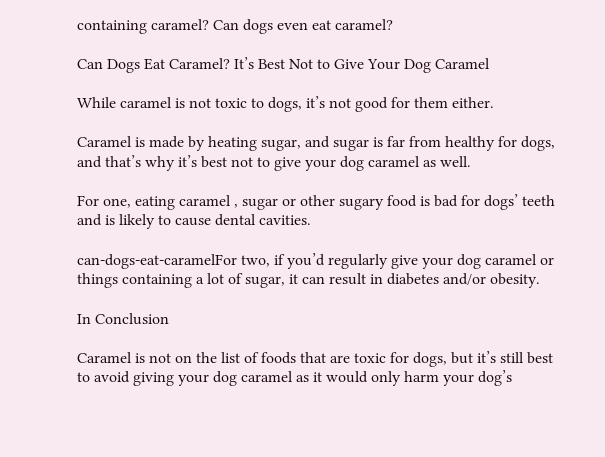containing caramel? Can dogs even eat caramel?

Can Dogs Eat Caramel? It’s Best Not to Give Your Dog Caramel

While caramel is not toxic to dogs, it’s not good for them either.

Caramel is made by heating sugar, and sugar is far from healthy for dogs, and that’s why it’s best not to give your dog caramel as well.

For one, eating caramel , sugar or other sugary food is bad for dogs’ teeth and is likely to cause dental cavities.

can-dogs-eat-caramelFor two, if you’d regularly give your dog caramel or things containing a lot of sugar, it can result in diabetes and/or obesity.

In Conclusion

Caramel is not on the list of foods that are toxic for dogs, but it’s still best to avoid giving your dog caramel as it would only harm your dog’s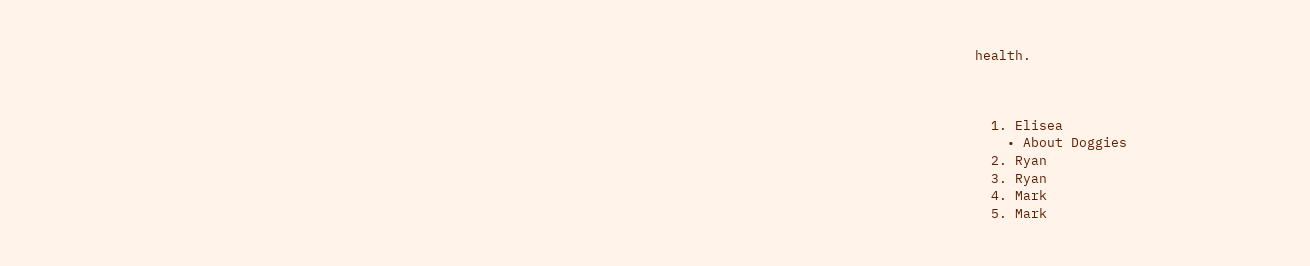health.



  1. Elisea
    • About Doggies
  2. Ryan
  3. Ryan
  4. Mark
  5. Mark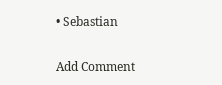• Sebastian

Add Comment